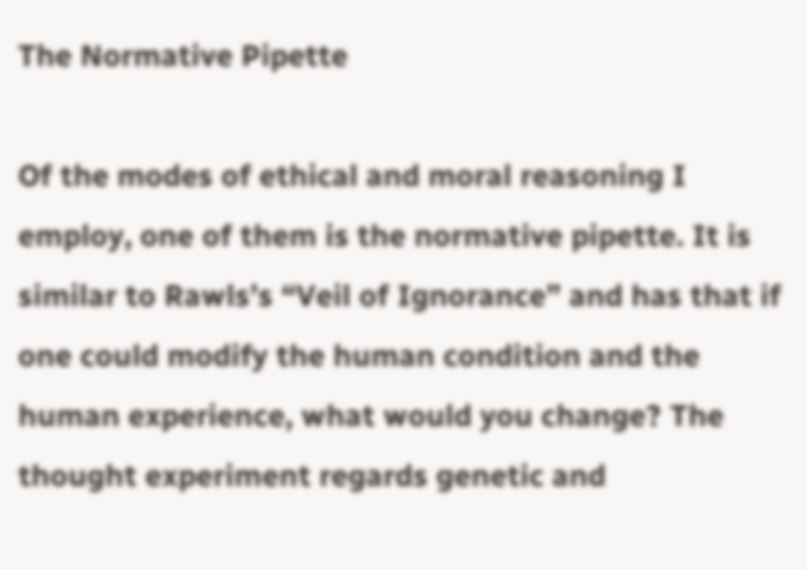The Normative Pipette

Of the modes of ethical and moral reasoning I employ, one of them is the normative pipette. It is similar to Rawls’s “Veil of Ignorance” and has that if one could modify the human condition and the human experience, what would you change? The thought experiment regards genetic and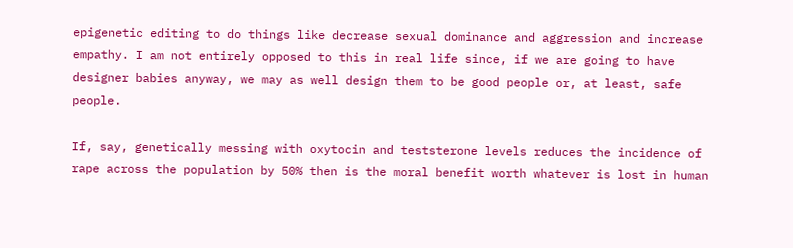epigenetic editing to do things like decrease sexual dominance and aggression and increase empathy. I am not entirely opposed to this in real life since, if we are going to have designer babies anyway, we may as well design them to be good people or, at least, safe people.

If, say, genetically messing with oxytocin and teststerone levels reduces the incidence of rape across the population by 50% then is the moral benefit worth whatever is lost in human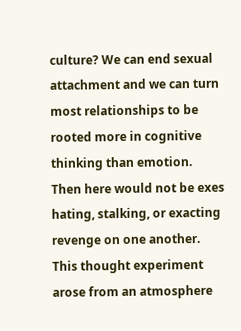culture? We can end sexual attachment and we can turn most relationships to be rooted more in cognitive thinking than emotion. Then here would not be exes hating, stalking, or exacting revenge on one another. This thought experiment arose from an atmosphere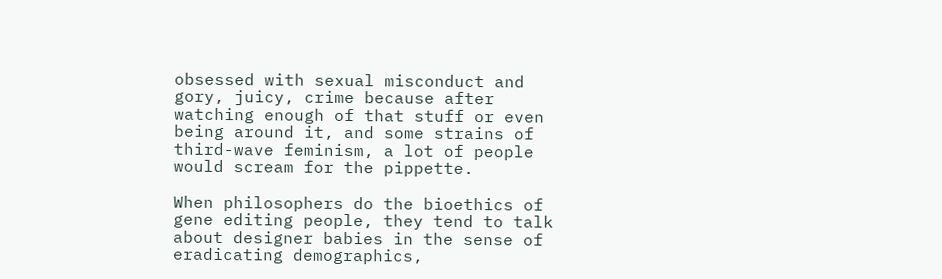obsessed with sexual misconduct and gory, juicy, crime because after watching enough of that stuff or even being around it, and some strains of third-wave feminism, a lot of people would scream for the pippette.

When philosophers do the bioethics of gene editing people, they tend to talk about designer babies in the sense of eradicating demographics,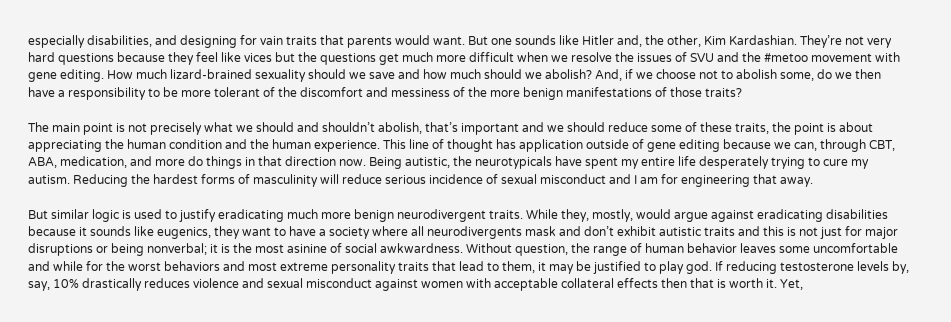especially disabilities, and designing for vain traits that parents would want. But one sounds like Hitler and, the other, Kim Kardashian. They’re not very hard questions because they feel like vices but the questions get much more difficult when we resolve the issues of SVU and the #metoo movement with gene editing. How much lizard-brained sexuality should we save and how much should we abolish? And, if we choose not to abolish some, do we then have a responsibility to be more tolerant of the discomfort and messiness of the more benign manifestations of those traits?

The main point is not precisely what we should and shouldn’t abolish, that’s important and we should reduce some of these traits, the point is about appreciating the human condition and the human experience. This line of thought has application outside of gene editing because we can, through CBT, ABA, medication, and more do things in that direction now. Being autistic, the neurotypicals have spent my entire life desperately trying to cure my autism. Reducing the hardest forms of masculinity will reduce serious incidence of sexual misconduct and I am for engineering that away.

But similar logic is used to justify eradicating much more benign neurodivergent traits. While they, mostly, would argue against eradicating disabilities because it sounds like eugenics, they want to have a society where all neurodivergents mask and don’t exhibit autistic traits and this is not just for major disruptions or being nonverbal; it is the most asinine of social awkwardness. Without question, the range of human behavior leaves some uncomfortable and while for the worst behaviors and most extreme personality traits that lead to them, it may be justified to play god. If reducing testosterone levels by, say, 10% drastically reduces violence and sexual misconduct against women with acceptable collateral effects then that is worth it. Yet,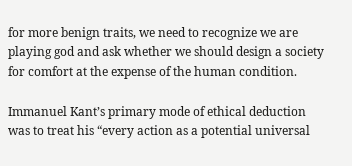for more benign traits, we need to recognize we are playing god and ask whether we should design a society for comfort at the expense of the human condition.

Immanuel Kant’s primary mode of ethical deduction was to treat his “every action as a potential universal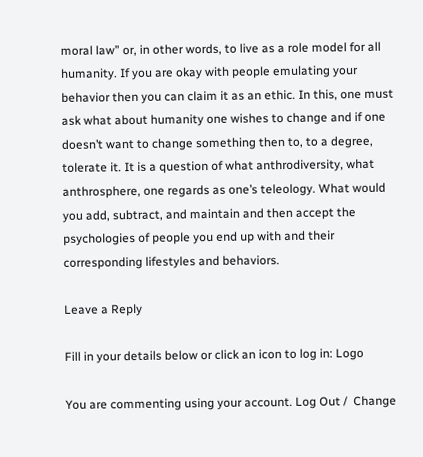moral law” or, in other words, to live as a role model for all humanity. If you are okay with people emulating your behavior then you can claim it as an ethic. In this, one must ask what about humanity one wishes to change and if one doesn’t want to change something then to, to a degree, tolerate it. It is a question of what anthrodiversity, what anthrosphere, one regards as one’s teleology. What would you add, subtract, and maintain and then accept the psychologies of people you end up with and their corresponding lifestyles and behaviors.

Leave a Reply

Fill in your details below or click an icon to log in: Logo

You are commenting using your account. Log Out /  Change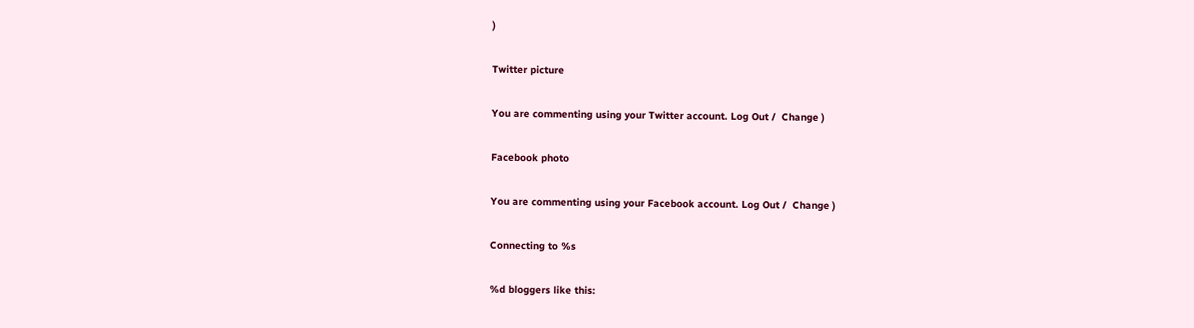)

Twitter picture

You are commenting using your Twitter account. Log Out /  Change )

Facebook photo

You are commenting using your Facebook account. Log Out /  Change )

Connecting to %s

%d bloggers like this: